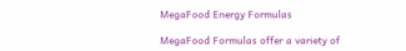MegaFood Energy Formulas

MegaFood Formulas offer a variety of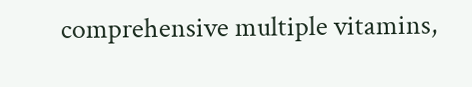comprehensive multiple vitamins,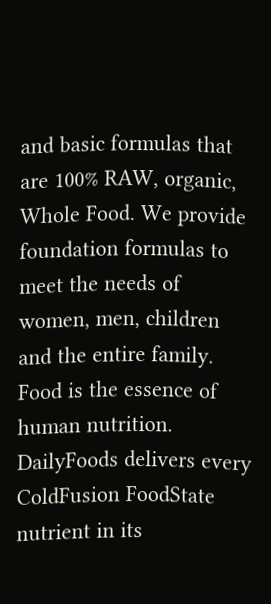and basic formulas that are 100% RAW, organic, Whole Food. We provide foundation formulas to meet the needs of women, men, children and the entire family. Food is the essence of human nutrition. DailyFoods delivers every ColdFusion FoodState nutrient in its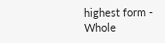highest form - Whole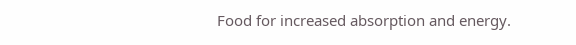Food for increased absorption and energy.